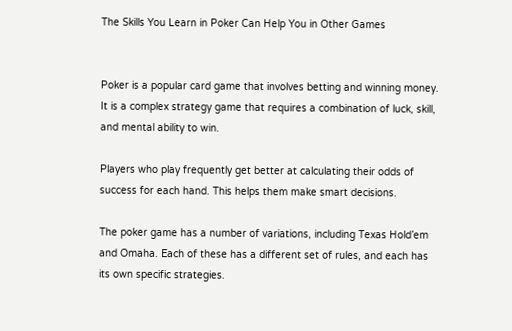The Skills You Learn in Poker Can Help You in Other Games


Poker is a popular card game that involves betting and winning money. It is a complex strategy game that requires a combination of luck, skill, and mental ability to win.

Players who play frequently get better at calculating their odds of success for each hand. This helps them make smart decisions.

The poker game has a number of variations, including Texas Hold’em and Omaha. Each of these has a different set of rules, and each has its own specific strategies.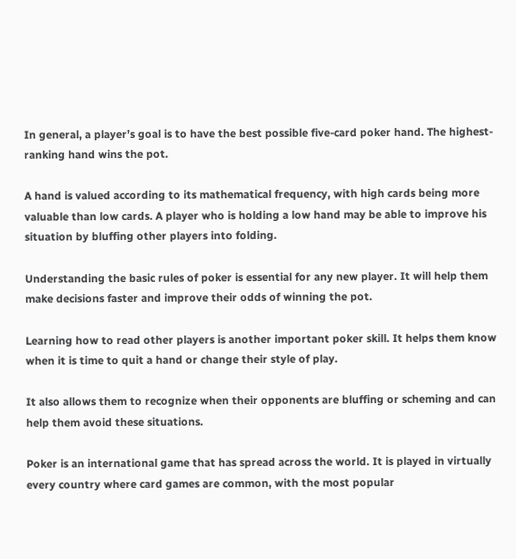In general, a player’s goal is to have the best possible five-card poker hand. The highest-ranking hand wins the pot.

A hand is valued according to its mathematical frequency, with high cards being more valuable than low cards. A player who is holding a low hand may be able to improve his situation by bluffing other players into folding.

Understanding the basic rules of poker is essential for any new player. It will help them make decisions faster and improve their odds of winning the pot.

Learning how to read other players is another important poker skill. It helps them know when it is time to quit a hand or change their style of play.

It also allows them to recognize when their opponents are bluffing or scheming and can help them avoid these situations.

Poker is an international game that has spread across the world. It is played in virtually every country where card games are common, with the most popular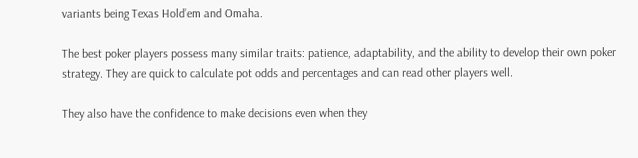variants being Texas Hold’em and Omaha.

The best poker players possess many similar traits: patience, adaptability, and the ability to develop their own poker strategy. They are quick to calculate pot odds and percentages and can read other players well.

They also have the confidence to make decisions even when they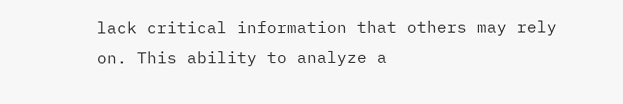lack critical information that others may rely on. This ability to analyze a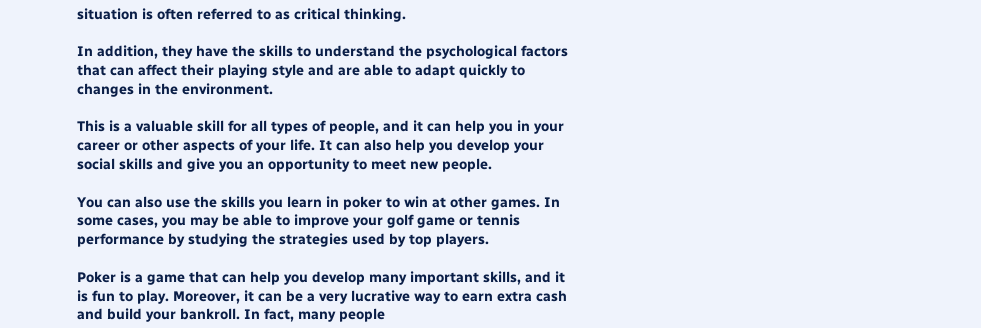situation is often referred to as critical thinking.

In addition, they have the skills to understand the psychological factors that can affect their playing style and are able to adapt quickly to changes in the environment.

This is a valuable skill for all types of people, and it can help you in your career or other aspects of your life. It can also help you develop your social skills and give you an opportunity to meet new people.

You can also use the skills you learn in poker to win at other games. In some cases, you may be able to improve your golf game or tennis performance by studying the strategies used by top players.

Poker is a game that can help you develop many important skills, and it is fun to play. Moreover, it can be a very lucrative way to earn extra cash and build your bankroll. In fact, many people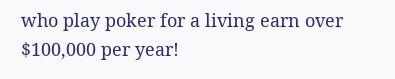who play poker for a living earn over $100,000 per year!